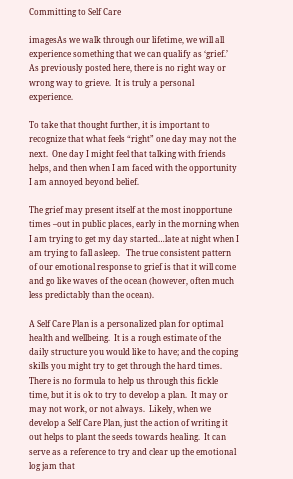Committing to Self Care

imagesAs we walk through our lifetime, we will all experience something that we can qualify as ‘grief.’  As previously posted here, there is no right way or wrong way to grieve.  It is truly a personal experience.

To take that thought further, it is important to recognize that what feels “right” one day may not the next.  One day I might feel that talking with friends helps, and then when I am faced with the opportunity I am annoyed beyond belief.

The grief may present itself at the most inopportune times –out in public places, early in the morning when I am trying to get my day started…late at night when I am trying to fall asleep.   The true consistent pattern of our emotional response to grief is that it will come and go like waves of the ocean (however, often much less predictably than the ocean).

A Self Care Plan is a personalized plan for optimal health and wellbeing.  It is a rough estimate of the daily structure you would like to have; and the coping skills you might try to get through the hard times.  There is no formula to help us through this fickle time, but it is ok to try to develop a plan.  It may or may not work, or not always.  Likely, when we develop a Self Care Plan, just the action of writing it out helps to plant the seeds towards healing.  It can serve as a reference to try and clear up the emotional log jam that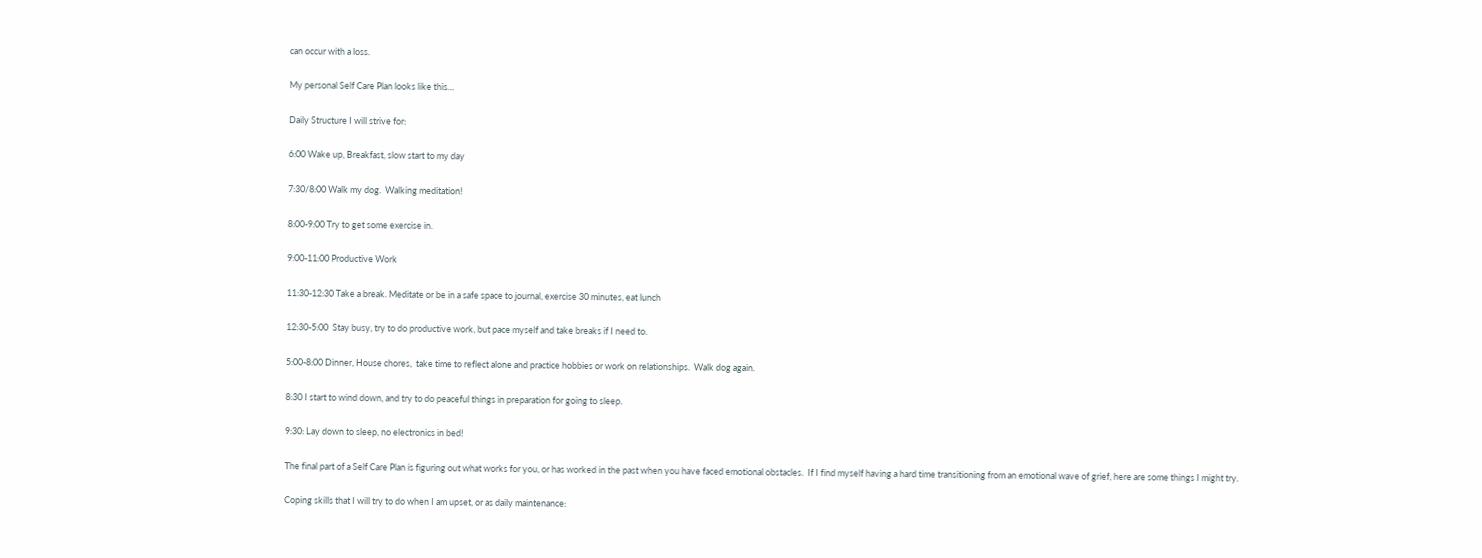can occur with a loss.

My personal Self Care Plan looks like this…

Daily Structure I will strive for:

6:00 Wake up, Breakfast, slow start to my day

7:30/8:00 Walk my dog.  Walking meditation!

8:00-9:00 Try to get some exercise in.

9:00-11:00 Productive Work

11:30-12:30 Take a break. Meditate or be in a safe space to journal, exercise 30 minutes, eat lunch

12:30-5:00  Stay busy, try to do productive work, but pace myself and take breaks if I need to.

5:00-8:00 Dinner, House chores,  take time to reflect alone and practice hobbies or work on relationships.  Walk dog again.

8:30 I start to wind down, and try to do peaceful things in preparation for going to sleep.

9:30: Lay down to sleep, no electronics in bed!

The final part of a Self Care Plan is figuring out what works for you, or has worked in the past when you have faced emotional obstacles.  If I find myself having a hard time transitioning from an emotional wave of grief, here are some things I might try.

Coping skills that I will try to do when I am upset, or as daily maintenance: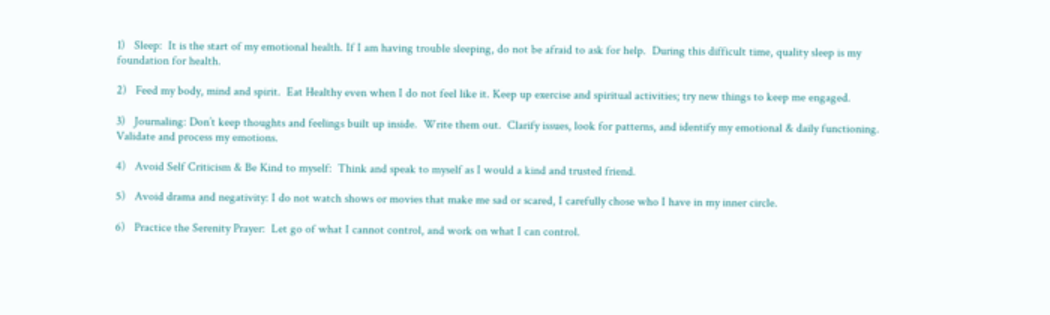1)   Sleep:  It is the start of my emotional health. If I am having trouble sleeping, do not be afraid to ask for help.  During this difficult time, quality sleep is my foundation for health.

2)   Feed my body, mind and spirit.  Eat Healthy even when I do not feel like it. Keep up exercise and spiritual activities; try new things to keep me engaged.

3)   Journaling: Don’t keep thoughts and feelings built up inside.  Write them out.  Clarify issues, look for patterns, and identify my emotional & daily functioning.  Validate and process my emotions.

4)   Avoid Self Criticism & Be Kind to myself:  Think and speak to myself as I would a kind and trusted friend.

5)   Avoid drama and negativity: I do not watch shows or movies that make me sad or scared, I carefully chose who I have in my inner circle.

6)   Practice the Serenity Prayer:  Let go of what I cannot control, and work on what I can control.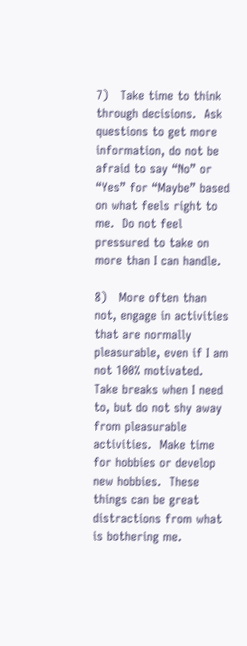7)   Take time to think through decisions.  Ask questions to get more information, do not be afraid to say “No” or “Yes” for “Maybe” based on what feels right to me.  Do not feel pressured to take on more than I can handle.

8)   More often than not, engage in activities that are normally pleasurable, even if I am not 100% motivated.  Take breaks when I need to, but do not shy away from pleasurable activities.  Make time for hobbies or develop new hobbies.  These things can be great distractions from what is bothering me.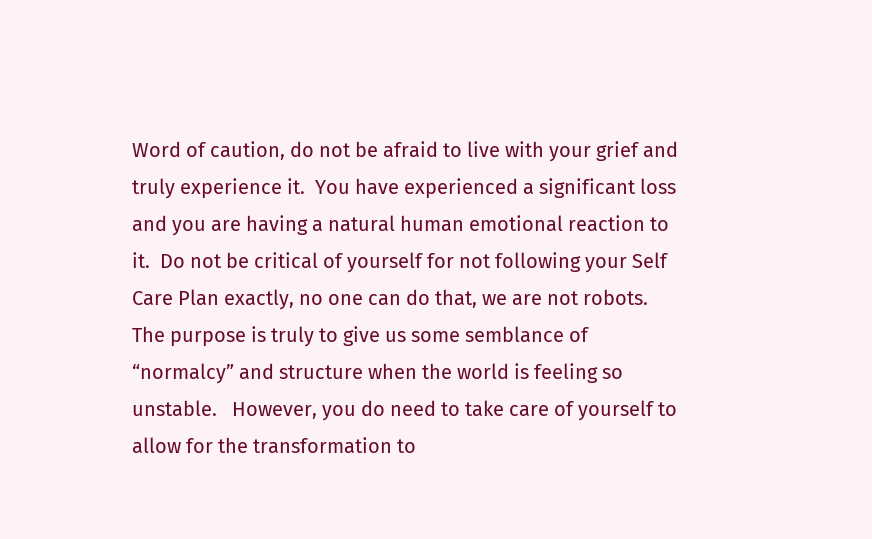Word of caution, do not be afraid to live with your grief and truly experience it.  You have experienced a significant loss and you are having a natural human emotional reaction to it.  Do not be critical of yourself for not following your Self Care Plan exactly, no one can do that, we are not robots.  The purpose is truly to give us some semblance of “normalcy” and structure when the world is feeling so unstable.   However, you do need to take care of yourself to allow for the transformation to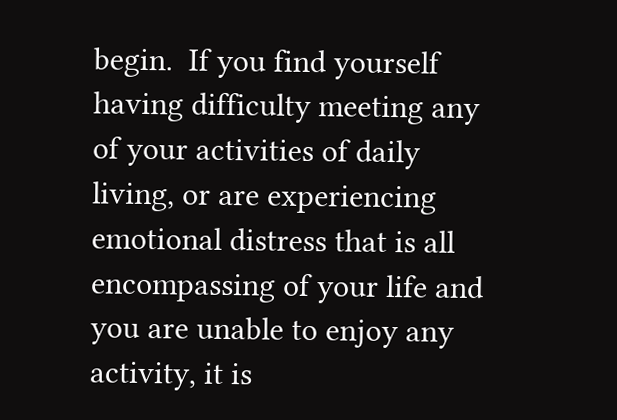begin.  If you find yourself having difficulty meeting any of your activities of daily living, or are experiencing emotional distress that is all encompassing of your life and you are unable to enjoy any activity, it is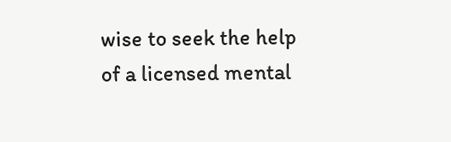wise to seek the help of a licensed mental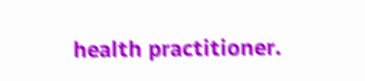health practitioner.